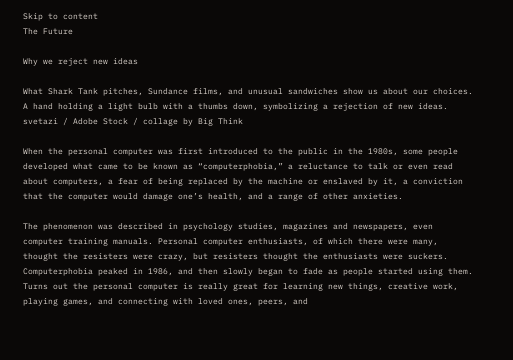Skip to content
The Future

Why we reject new ideas

What Shark Tank pitches, Sundance films, and unusual sandwiches show us about our choices.
A hand holding a light bulb with a thumbs down, symbolizing a rejection of new ideas.
svetazi / Adobe Stock / collage by Big Think

When the personal computer was first introduced to the public in the 1980s, some people developed what came to be known as “computerphobia,” a reluctance to talk or even read about computers, a fear of being replaced by the machine or enslaved by it, a conviction that the computer would damage one’s health, and a range of other anxieties.

The phenomenon was described in psychology studies, magazines and newspapers, even computer training manuals. Personal computer enthusiasts, of which there were many, thought the resisters were crazy, but resisters thought the enthusiasts were suckers. Computerphobia peaked in 1986, and then slowly began to fade as people started using them. Turns out the personal computer is really great for learning new things, creative work, playing games, and connecting with loved ones, peers, and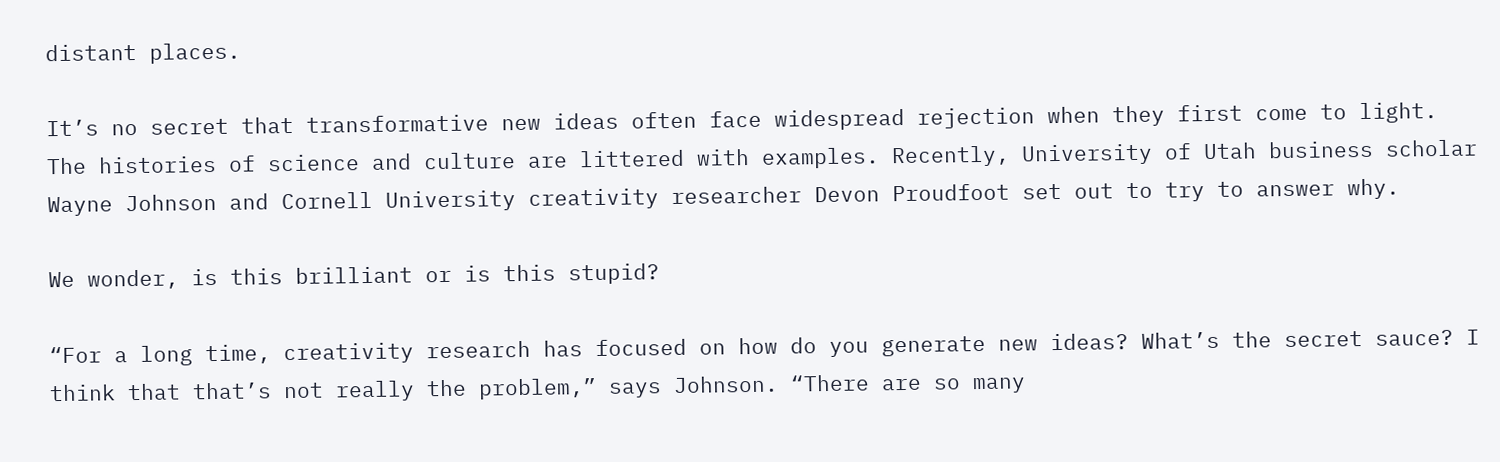distant places.

It’s no secret that transformative new ideas often face widespread rejection when they first come to light. The histories of science and culture are littered with examples. Recently, University of Utah business scholar Wayne Johnson and Cornell University creativity researcher Devon Proudfoot set out to try to answer why.

We wonder, is this brilliant or is this stupid?

“For a long time, creativity research has focused on how do you generate new ideas? What’s the secret sauce? I think that that’s not really the problem,” says Johnson. “There are so many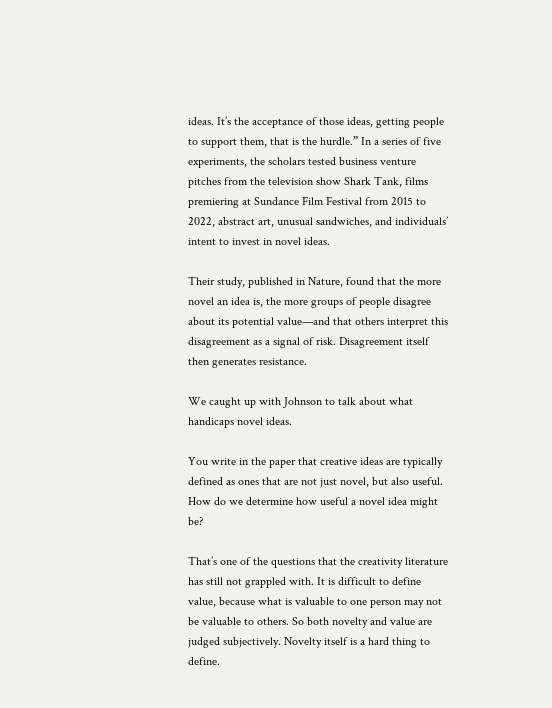ideas. It’s the acceptance of those ideas, getting people to support them, that is the hurdle.” In a series of five experiments, the scholars tested business venture pitches from the television show Shark Tank, films premiering at Sundance Film Festival from 2015 to 2022, abstract art, unusual sandwiches, and individuals’ intent to invest in novel ideas.

Their study, published in Nature, found that the more novel an idea is, the more groups of people disagree about its potential value—and that others interpret this disagreement as a signal of risk. Disagreement itself then generates resistance.

We caught up with Johnson to talk about what handicaps novel ideas.

You write in the paper that creative ideas are typically defined as ones that are not just novel, but also useful. How do we determine how useful a novel idea might be?

That’s one of the questions that the creativity literature has still not grappled with. It is difficult to define value, because what is valuable to one person may not be valuable to others. So both novelty and value are judged subjectively. Novelty itself is a hard thing to define.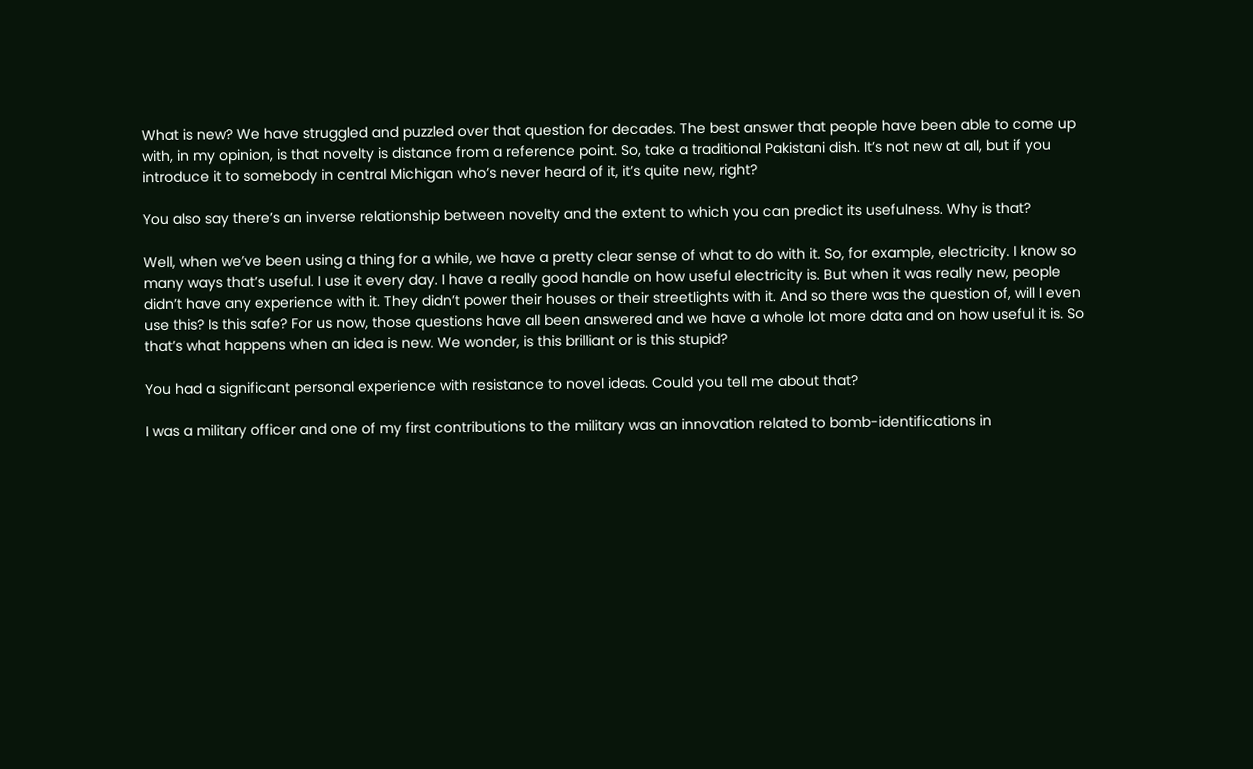What is new? We have struggled and puzzled over that question for decades. The best answer that people have been able to come up with, in my opinion, is that novelty is distance from a reference point. So, take a traditional Pakistani dish. It’s not new at all, but if you introduce it to somebody in central Michigan who’s never heard of it, it’s quite new, right?

You also say there’s an inverse relationship between novelty and the extent to which you can predict its usefulness. Why is that?

Well, when we’ve been using a thing for a while, we have a pretty clear sense of what to do with it. So, for example, electricity. I know so many ways that’s useful. I use it every day. I have a really good handle on how useful electricity is. But when it was really new, people didn’t have any experience with it. They didn’t power their houses or their streetlights with it. And so there was the question of, will I even use this? Is this safe? For us now, those questions have all been answered and we have a whole lot more data and on how useful it is. So that’s what happens when an idea is new. We wonder, is this brilliant or is this stupid?

You had a significant personal experience with resistance to novel ideas. Could you tell me about that?

I was a military officer and one of my first contributions to the military was an innovation related to bomb-identifications in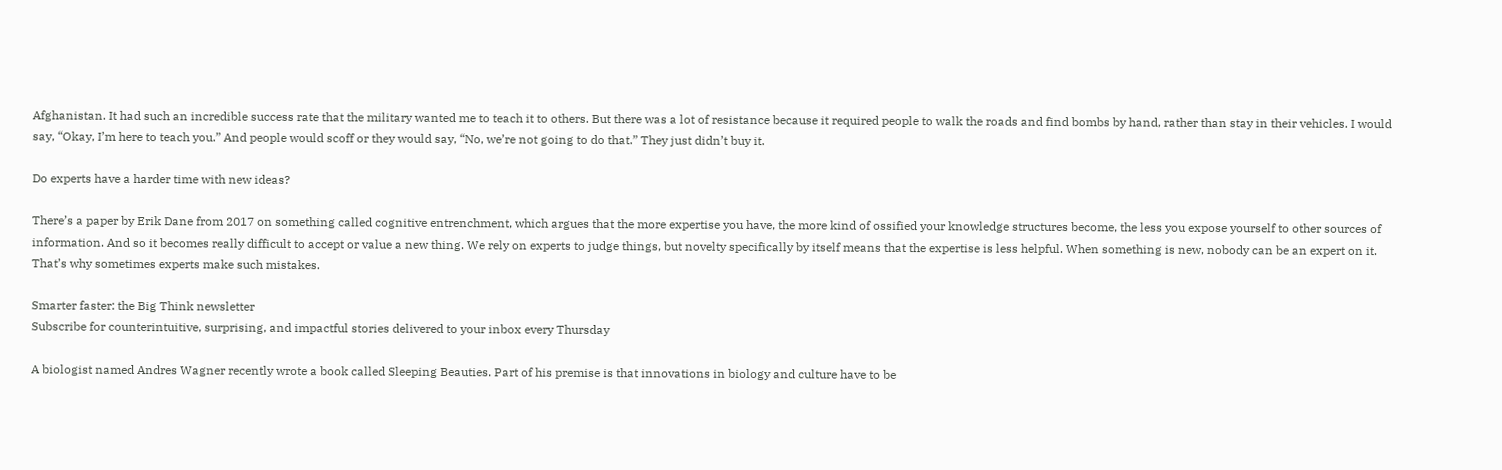Afghanistan. It had such an incredible success rate that the military wanted me to teach it to others. But there was a lot of resistance because it required people to walk the roads and find bombs by hand, rather than stay in their vehicles. I would say, “Okay, I’m here to teach you.” And people would scoff or they would say, “No, we’re not going to do that.” They just didn’t buy it.

Do experts have a harder time with new ideas?

There’s a paper by Erik Dane from 2017 on something called cognitive entrenchment, which argues that the more expertise you have, the more kind of ossified your knowledge structures become, the less you expose yourself to other sources of information. And so it becomes really difficult to accept or value a new thing. We rely on experts to judge things, but novelty specifically by itself means that the expertise is less helpful. When something is new, nobody can be an expert on it. That’s why sometimes experts make such mistakes.

Smarter faster: the Big Think newsletter
Subscribe for counterintuitive, surprising, and impactful stories delivered to your inbox every Thursday

A biologist named Andres Wagner recently wrote a book called Sleeping Beauties. Part of his premise is that innovations in biology and culture have to be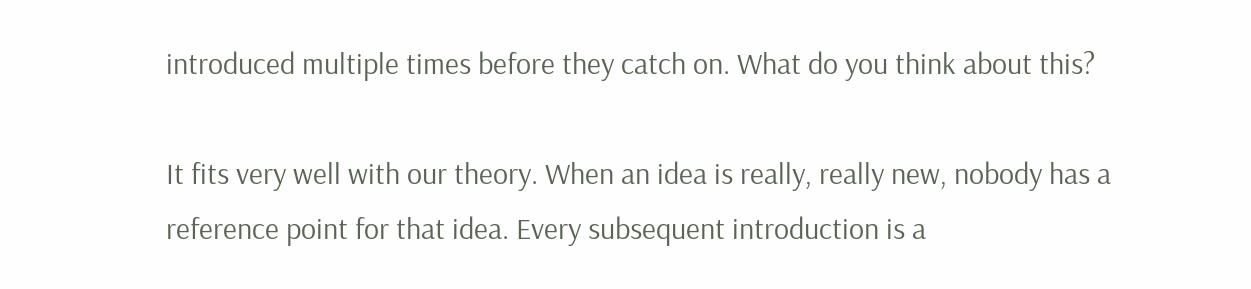introduced multiple times before they catch on. What do you think about this?

It fits very well with our theory. When an idea is really, really new, nobody has a reference point for that idea. Every subsequent introduction is a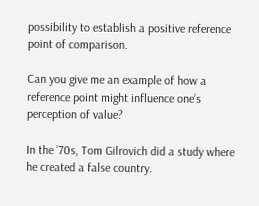possibility to establish a positive reference point of comparison.

Can you give me an example of how a reference point might influence one’s perception of value?

In the ’70s, Tom Gilrovich did a study where he created a false country.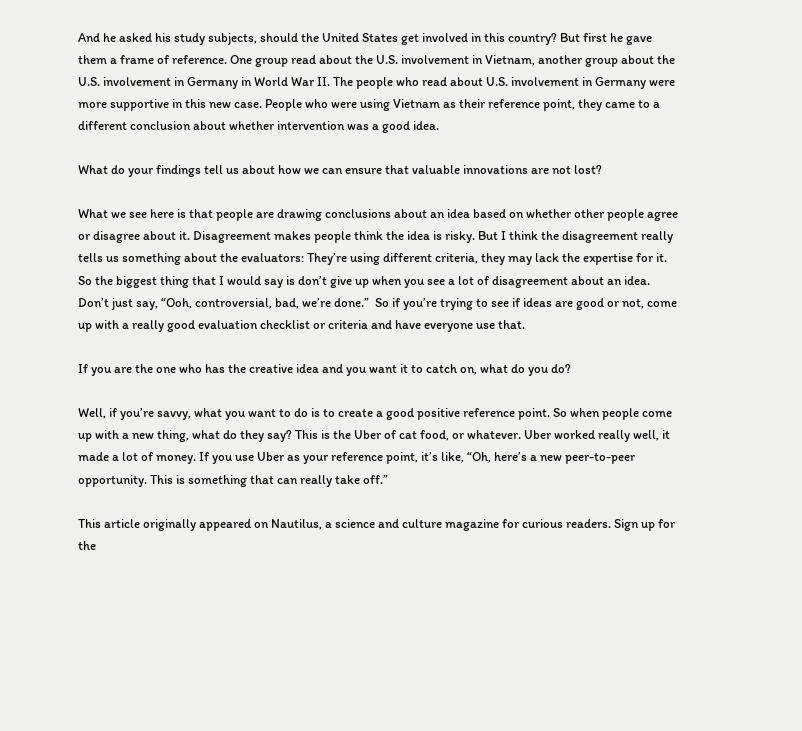And he asked his study subjects, should the United States get involved in this country? But first he gave them a frame of reference. One group read about the U.S. involvement in Vietnam, another group about the U.S. involvement in Germany in World War II. The people who read about U.S. involvement in Germany were more supportive in this new case. People who were using Vietnam as their reference point, they came to a different conclusion about whether intervention was a good idea.

What do your findings tell us about how we can ensure that valuable innovations are not lost?

What we see here is that people are drawing conclusions about an idea based on whether other people agree or disagree about it. Disagreement makes people think the idea is risky. But I think the disagreement really tells us something about the evaluators: They’re using different criteria, they may lack the expertise for it. So the biggest thing that I would say is don’t give up when you see a lot of disagreement about an idea. Don’t just say, “Ooh, controversial, bad, we’re done.”  So if you’re trying to see if ideas are good or not, come up with a really good evaluation checklist or criteria and have everyone use that.

If you are the one who has the creative idea and you want it to catch on, what do you do?

Well, if you’re savvy, what you want to do is to create a good positive reference point. So when people come up with a new thing, what do they say? This is the Uber of cat food, or whatever. Uber worked really well, it made a lot of money. If you use Uber as your reference point, it’s like, “Oh, here’s a new peer-to-peer opportunity. This is something that can really take off.”

This article originally appeared on Nautilus, a science and culture magazine for curious readers. Sign up for the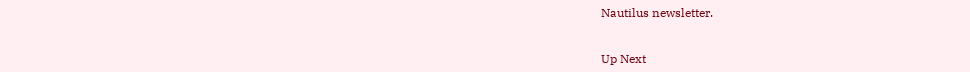Nautilus newsletter.


Up Next